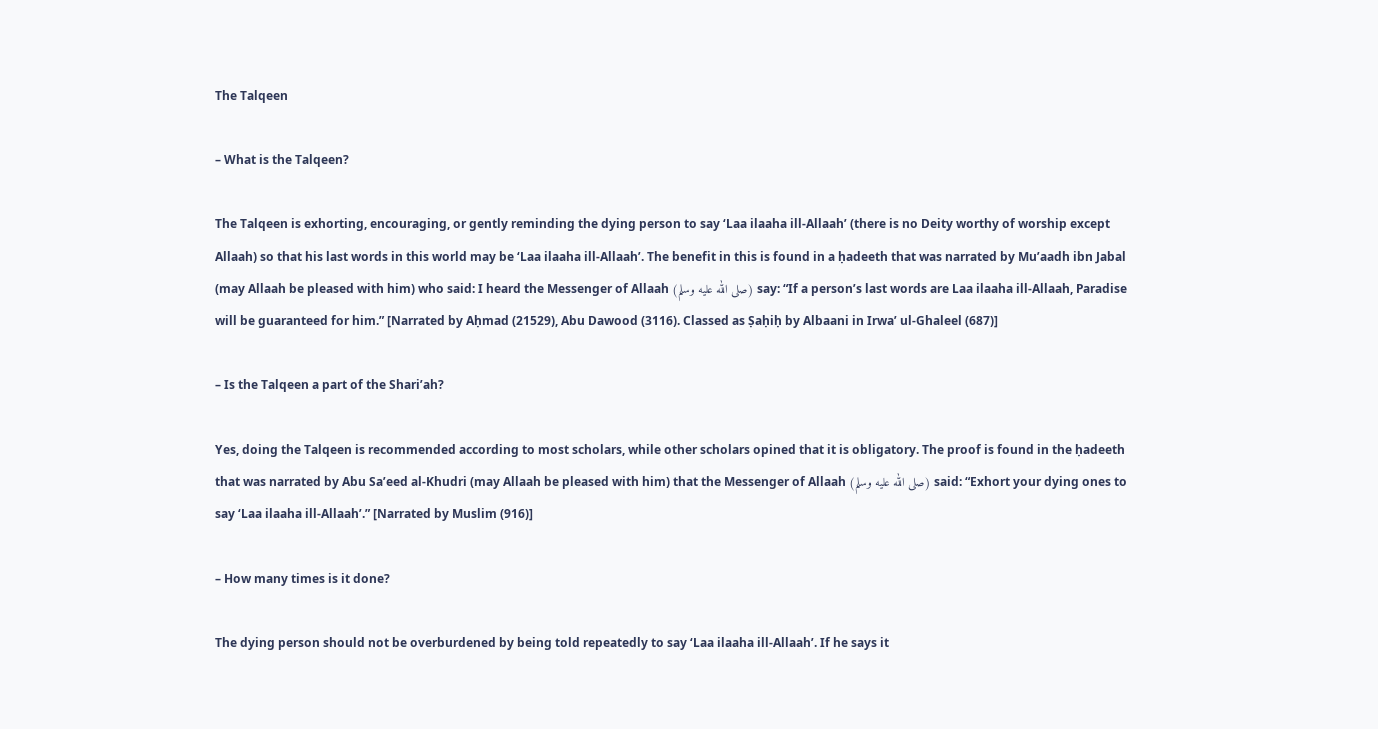The Talqeen

– What is the Talqeen?

The Talqeen is exhorting, encouraging, or gently reminding the dying person to say ‘Laa ilaaha ill-Allaah’ (there is no Deity worthy of worship except Allaah) so that his last words in this world may be ‘Laa ilaaha ill-Allaah’. The benefit in this is found in a ḥadeeth that was narrated by Mu’aadh ibn Jabal (may Allaah be pleased with him) who said: I heard the Messenger of Allaah (صلى الله عليه وسلم) say: “If a person’s last words are Laa ilaaha ill-Allaah, Paradise will be guaranteed for him.” [Narrated by Aḥmad (21529), Abu Dawood (3116). Classed as Ṣaḥiḥ by Albaani in Irwa’ ul-Ghaleel (687)]

– Is the Talqeen a part of the Shari’ah?

Yes, doing the Talqeen is recommended according to most scholars, while other scholars opined that it is obligatory. The proof is found in the ḥadeeth that was narrated by Abu Sa’eed al-Khudri (may Allaah be pleased with him) that the Messenger of Allaah (صلى الله عليه وسلم) said: “Exhort your dying ones to say ‘Laa ilaaha ill-Allaah’.” [Narrated by Muslim (916)]

– How many times is it done?

The dying person should not be overburdened by being told repeatedly to say ‘Laa ilaaha ill-Allaah’. If he says it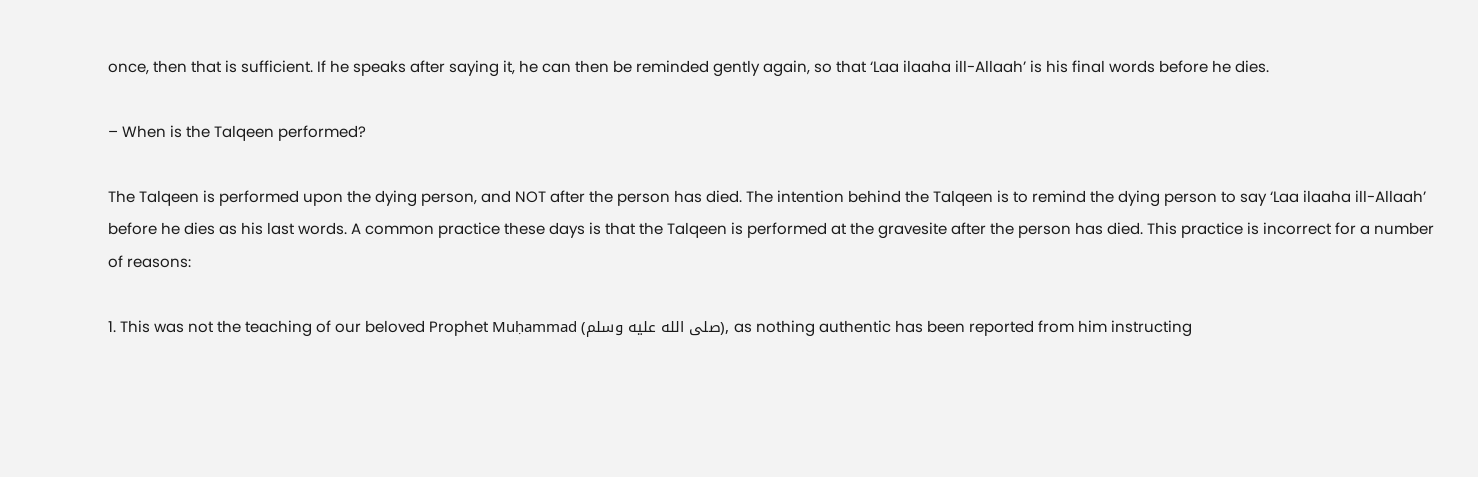once, then that is sufficient. If he speaks after saying it, he can then be reminded gently again, so that ‘Laa ilaaha ill-Allaah’ is his final words before he dies.

– When is the Talqeen performed?

The Talqeen is performed upon the dying person, and NOT after the person has died. The intention behind the Talqeen is to remind the dying person to say ‘Laa ilaaha ill-Allaah’ before he dies as his last words. A common practice these days is that the Talqeen is performed at the gravesite after the person has died. This practice is incorrect for a number of reasons:

1. This was not the teaching of our beloved Prophet Muḥammad (صلى الله عليه وسلم), as nothing authentic has been reported from him instructing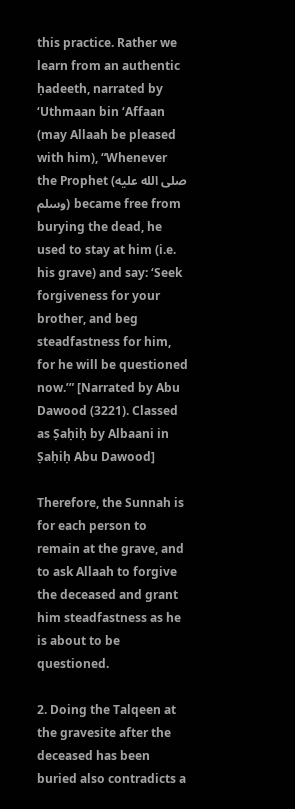this practice. Rather we learn from an authentic ḥadeeth, narrated by ‘Uthmaan bin ‘Affaan (may Allaah be pleased with him), “Whenever the Prophet (صلى الله عليه وسلم) became free from burying the dead, he used to stay at him (i.e. his grave) and say: ‘Seek forgiveness for your brother, and beg steadfastness for him, for he will be questioned now.’” [Narrated by Abu Dawood (3221). Classed as Ṣaḥiḥ by Albaani in Ṣaḥiḥ Abu Dawood]

Therefore, the Sunnah is for each person to remain at the grave, and to ask Allaah to forgive the deceased and grant him steadfastness as he is about to be questioned.

2. Doing the Talqeen at the gravesite after the deceased has been buried also contradicts a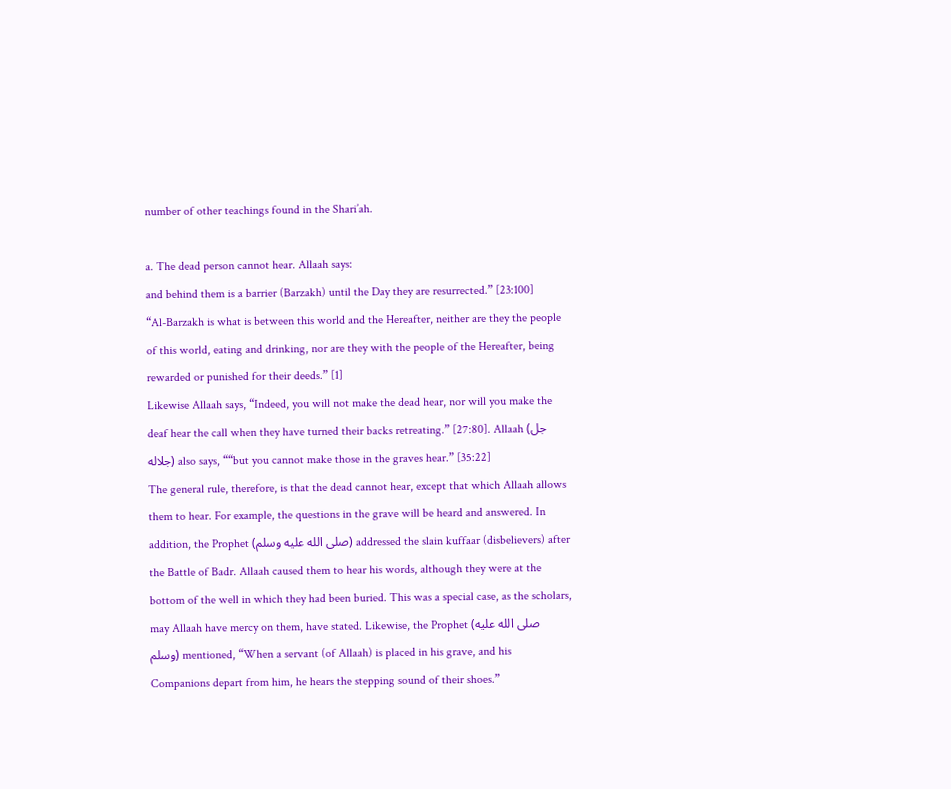number of other teachings found in the Shari’ah.

a. The dead person cannot hear. Allaah says:
and behind them is a barrier (Barzakh) until the Day they are resurrected.” [23:100]
“Al-Barzakh is what is between this world and the Hereafter, neither are they the people of this world, eating and drinking, nor are they with the people of the Hereafter, being rewarded or punished for their deeds.” [1]
Likewise Allaah says, “Indeed, you will not make the dead hear, nor will you make the deaf hear the call when they have turned their backs retreating.” [27:80]. Allaah (جل جلاله) also says, ““but you cannot make those in the graves hear.” [35:22]
The general rule, therefore, is that the dead cannot hear, except that which Allaah allows them to hear. For example, the questions in the grave will be heard and answered. In addition, the Prophet (صلى الله عليه وسلم) addressed the slain kuffaar (disbelievers) after the Battle of Badr. Allaah caused them to hear his words, although they were at the bottom of the well in which they had been buried. This was a special case, as the scholars, may Allaah have mercy on them, have stated. Likewise, the Prophet (صلى الله عليه وسلم) mentioned, “When a servant (of Allaah) is placed in his grave, and his Companions depart from him, he hears the stepping sound of their shoes.”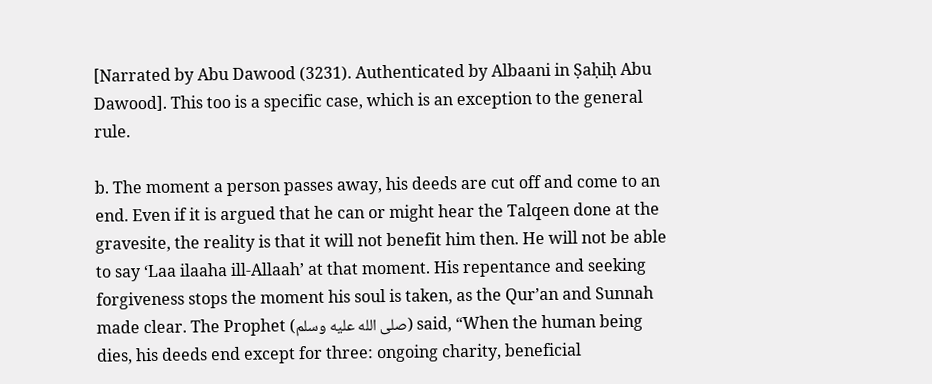[Narrated by Abu Dawood (3231). Authenticated by Albaani in Ṣaḥiḥ Abu Dawood]. This too is a specific case, which is an exception to the general rule.

b. The moment a person passes away, his deeds are cut off and come to an end. Even if it is argued that he can or might hear the Talqeen done at the gravesite, the reality is that it will not benefit him then. He will not be able to say ‘Laa ilaaha ill-Allaah’ at that moment. His repentance and seeking forgiveness stops the moment his soul is taken, as the Qur’an and Sunnah made clear. The Prophet (صلى الله عليه وسلم) said, “When the human being dies, his deeds end except for three: ongoing charity, beneficial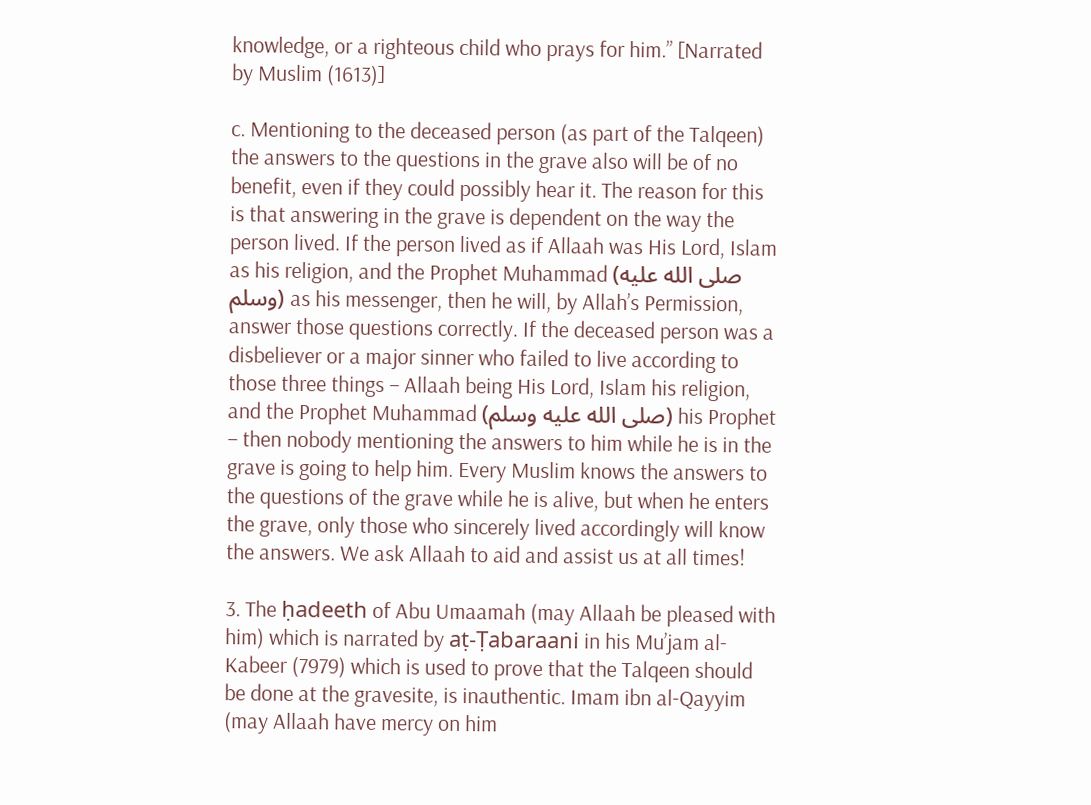knowledge, or a righteous child who prays for him.” [Narrated by Muslim (1613)]

c. Mentioning to the deceased person (as part of the Talqeen) the answers to the questions in the grave also will be of no benefit, even if they could possibly hear it. The reason for this is that answering in the grave is dependent on the way the person lived. If the person lived as if Allaah was His Lord, Islam as his religion, and the Prophet Muhammad (صلى الله عليه وسلم) as his messenger, then he will, by Allah’s Permission, answer those questions correctly. If the deceased person was a disbeliever or a major sinner who failed to live according to those three things – Allaah being His Lord, Islam his religion, and the Prophet Muhammad (صلى الله عليه وسلم) his Prophet – then nobody mentioning the answers to him while he is in the grave is going to help him. Every Muslim knows the answers to the questions of the grave while he is alive, but when he enters the grave, only those who sincerely lived accordingly will know the answers. We ask Allaah to aid and assist us at all times!

3. The ḥadeeth of Abu Umaamah (may Allaah be pleased with him) which is narrated by aṭ-Ṭabaraani in his Mu’jam al-Kabeer (7979) which is used to prove that the Talqeen should be done at the gravesite, is inauthentic. Imam ibn al-Qayyim (may Allaah have mercy on him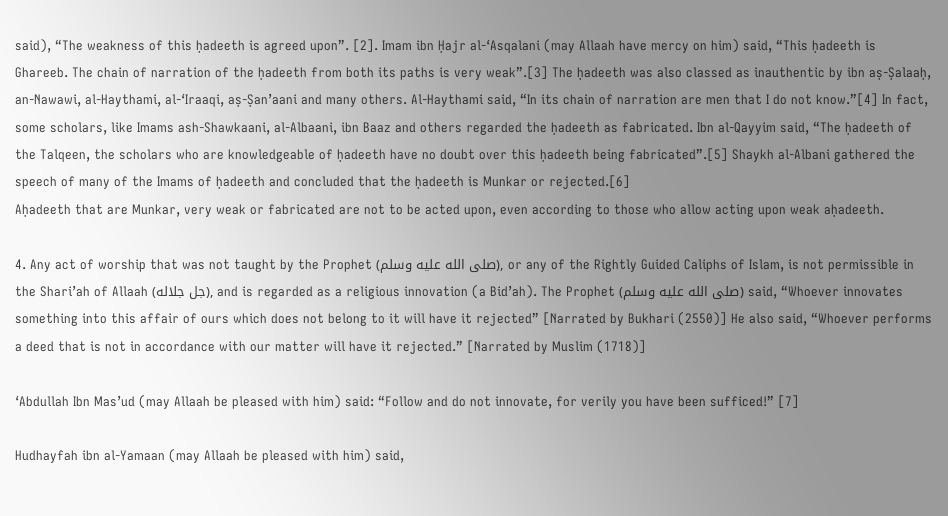said), “The weakness of this ḥadeeth is agreed upon”. [2]. Imam ibn Ḥajr al-‘Asqalani (may Allaah have mercy on him) said, “This ḥadeeth is Ghareeb. The chain of narration of the ḥadeeth from both its paths is very weak”.[3] The ḥadeeth was also classed as inauthentic by ibn aṣ-Ṣalaaḥ, an-Nawawi, al-Haythami, al-‘Iraaqi, aṣ-Ṣan’aani and many others. Al-Haythami said, “In its chain of narration are men that I do not know.”[4] In fact, some scholars, like Imams ash-Shawkaani, al-Albaani, ibn Baaz and others regarded the ḥadeeth as fabricated. Ibn al-Qayyim said, “The ḥadeeth of the Talqeen, the scholars who are knowledgeable of ḥadeeth have no doubt over this ḥadeeth being fabricated”.[5] Shaykh al-Albani gathered the speech of many of the Imams of ḥadeeth and concluded that the ḥadeeth is Munkar or rejected.[6]
Aḥadeeth that are Munkar, very weak or fabricated are not to be acted upon, even according to those who allow acting upon weak aḥadeeth.

4. Any act of worship that was not taught by the Prophet (صلى الله عليه وسلم), or any of the Rightly Guided Caliphs of Islam, is not permissible in the Shari’ah of Allaah (جل جلاله), and is regarded as a religious innovation (a Bid’ah). The Prophet (صلى الله عليه وسلم) said, “Whoever innovates something into this affair of ours which does not belong to it will have it rejected” [Narrated by Bukhari (2550)] He also said, “Whoever performs a deed that is not in accordance with our matter will have it rejected.” [Narrated by Muslim (1718)]

‘Abdullah Ibn Mas’ud (may Allaah be pleased with him) said: “Follow and do not innovate, for verily you have been sufficed!” [7]

Hudhayfah ibn al-Yamaan (may Allaah be pleased with him) said,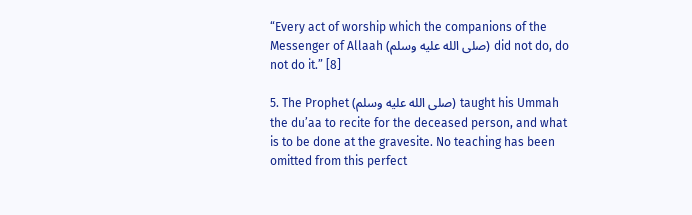“Every act of worship which the companions of the Messenger of Allaah (صلى الله عليه وسلم) did not do, do not do it.” [8]

5. The Prophet (صلى الله عليه وسلم) taught his Ummah the du’aa to recite for the deceased person, and what is to be done at the gravesite. No teaching has been omitted from this perfect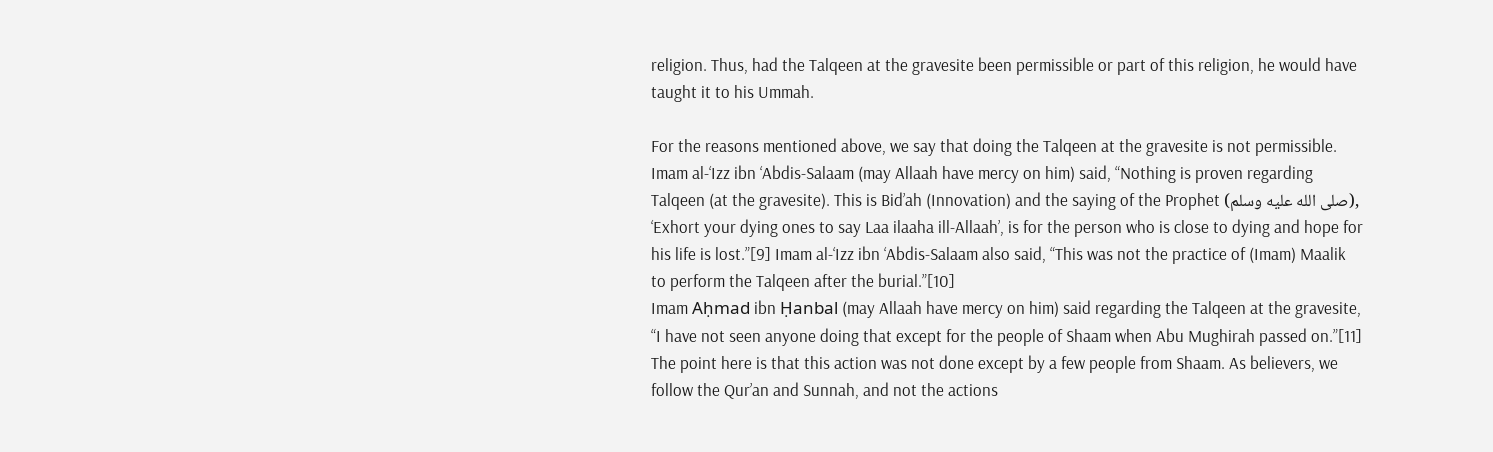religion. Thus, had the Talqeen at the gravesite been permissible or part of this religion, he would have taught it to his Ummah.

For the reasons mentioned above, we say that doing the Talqeen at the gravesite is not permissible. Imam al-‘Izz ibn ‘Abdis-Salaam (may Allaah have mercy on him) said, “Nothing is proven regarding Talqeen (at the gravesite). This is Bid’ah (Innovation) and the saying of the Prophet (صلى الله عليه وسلم), ‘Exhort your dying ones to say Laa ilaaha ill-Allaah’, is for the person who is close to dying and hope for his life is lost.”[9] Imam al-‘Izz ibn ‘Abdis-Salaam also said, “This was not the practice of (Imam) Maalik to perform the Talqeen after the burial.”[10]
Imam Aḥmad ibn Ḥanbal (may Allaah have mercy on him) said regarding the Talqeen at the gravesite, “I have not seen anyone doing that except for the people of Shaam when Abu Mughirah passed on.”[11] The point here is that this action was not done except by a few people from Shaam. As believers, we follow the Qur’an and Sunnah, and not the actions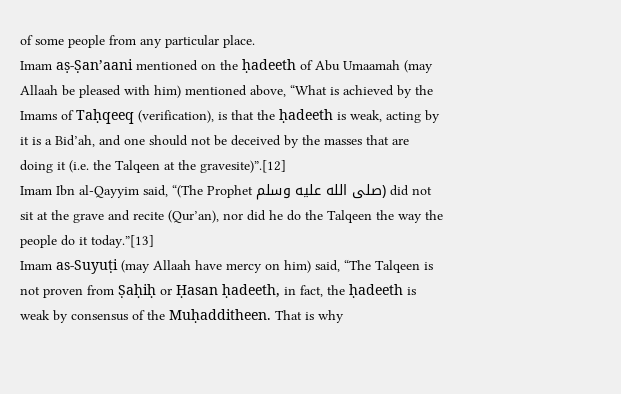of some people from any particular place.
Imam aṣ-Ṣan’aani mentioned on the ḥadeeth of Abu Umaamah (may Allaah be pleased with him) mentioned above, “What is achieved by the Imams of Taḥqeeq (verification), is that the ḥadeeth is weak, acting by it is a Bid’ah, and one should not be deceived by the masses that are doing it (i.e. the Talqeen at the gravesite)”.[12]
Imam Ibn al-Qayyim said, “(The Prophet صلى الله عليه وسلم) did not sit at the grave and recite (Qur’an), nor did he do the Talqeen the way the people do it today.”[13]
Imam as-Suyuṭi (may Allaah have mercy on him) said, “The Talqeen is not proven from Ṣaḥiḥ or Ḥasan ḥadeeth, in fact, the ḥadeeth is weak by consensus of the Muḥadditheen. That is why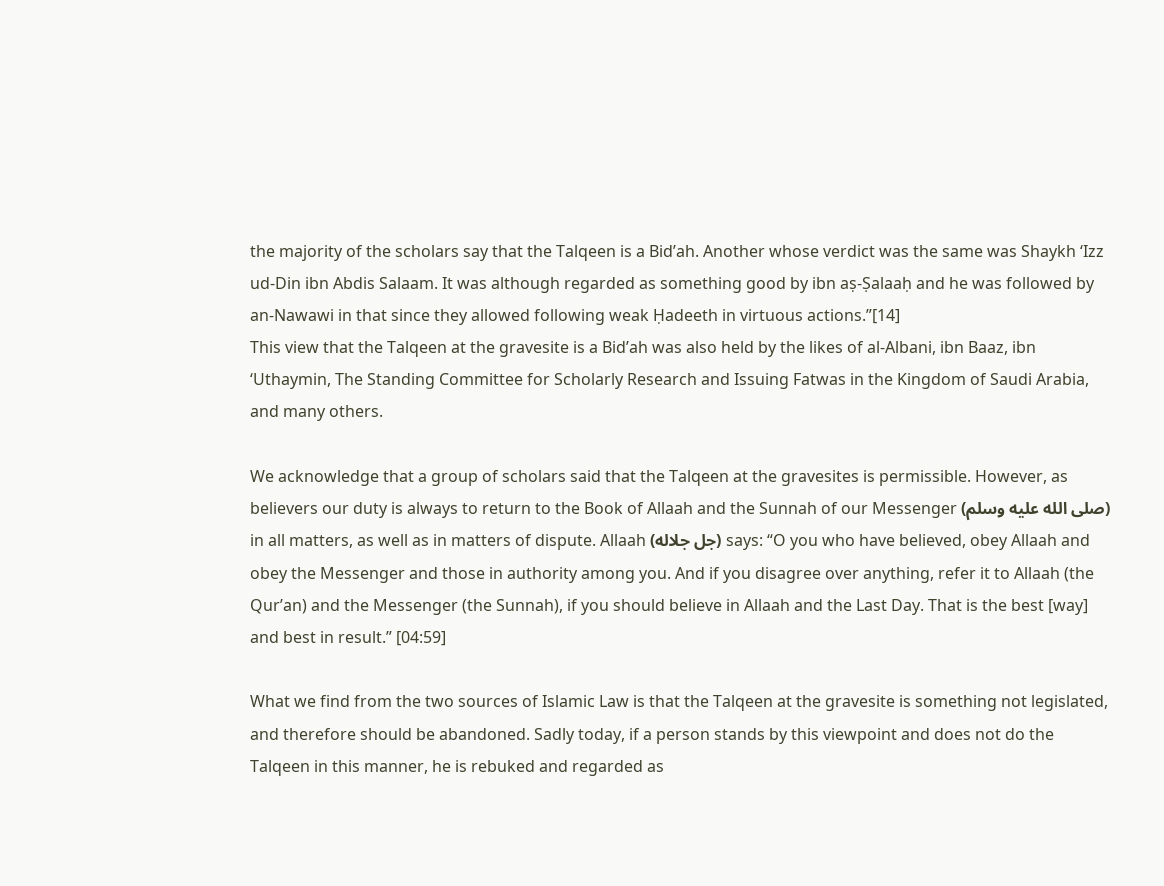the majority of the scholars say that the Talqeen is a Bid’ah. Another whose verdict was the same was Shaykh ‘Izz ud-Din ibn Abdis Salaam. It was although regarded as something good by ibn aṣ-Ṣalaaḥ and he was followed by an-Nawawi in that since they allowed following weak Ḥadeeth in virtuous actions.”[14]
This view that the Talqeen at the gravesite is a Bid’ah was also held by the likes of al-Albani, ibn Baaz, ibn ‘Uthaymin, The Standing Committee for Scholarly Research and Issuing Fatwas in the Kingdom of Saudi Arabia, and many others.

We acknowledge that a group of scholars said that the Talqeen at the gravesites is permissible. However, as believers our duty is always to return to the Book of Allaah and the Sunnah of our Messenger (صلى الله عليه وسلم) in all matters, as well as in matters of dispute. Allaah (جل جلاله) says: “O you who have believed, obey Allaah and obey the Messenger and those in authority among you. And if you disagree over anything, refer it to Allaah (the Qur’an) and the Messenger (the Sunnah), if you should believe in Allaah and the Last Day. That is the best [way] and best in result.” [04:59]

What we find from the two sources of Islamic Law is that the Talqeen at the gravesite is something not legislated, and therefore should be abandoned. Sadly today, if a person stands by this viewpoint and does not do the Talqeen in this manner, he is rebuked and regarded as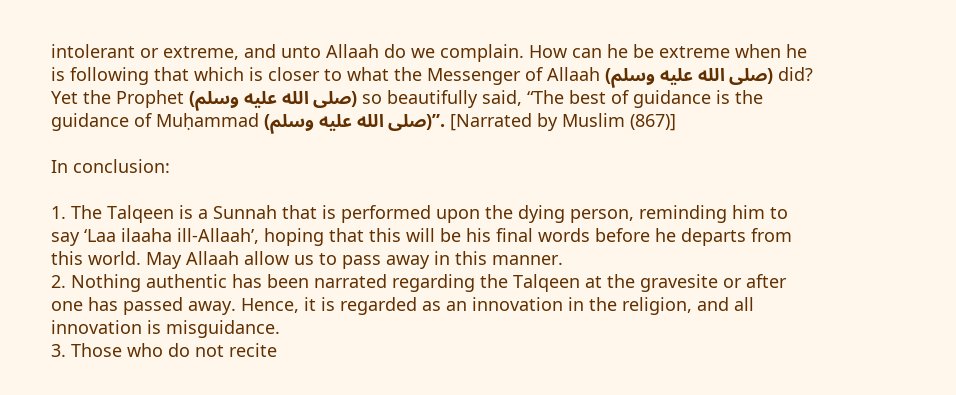intolerant or extreme, and unto Allaah do we complain. How can he be extreme when he is following that which is closer to what the Messenger of Allaah (صلى الله عليه وسلم) did? Yet the Prophet (صلى الله عليه وسلم) so beautifully said, “The best of guidance is the guidance of Muḥammad (صلى الله عليه وسلم)”. [Narrated by Muslim (867)]

In conclusion:

1. The Talqeen is a Sunnah that is performed upon the dying person, reminding him to say ‘Laa ilaaha ill-Allaah’, hoping that this will be his final words before he departs from this world. May Allaah allow us to pass away in this manner.
2. Nothing authentic has been narrated regarding the Talqeen at the gravesite or after one has passed away. Hence, it is regarded as an innovation in the religion, and all innovation is misguidance.
3. Those who do not recite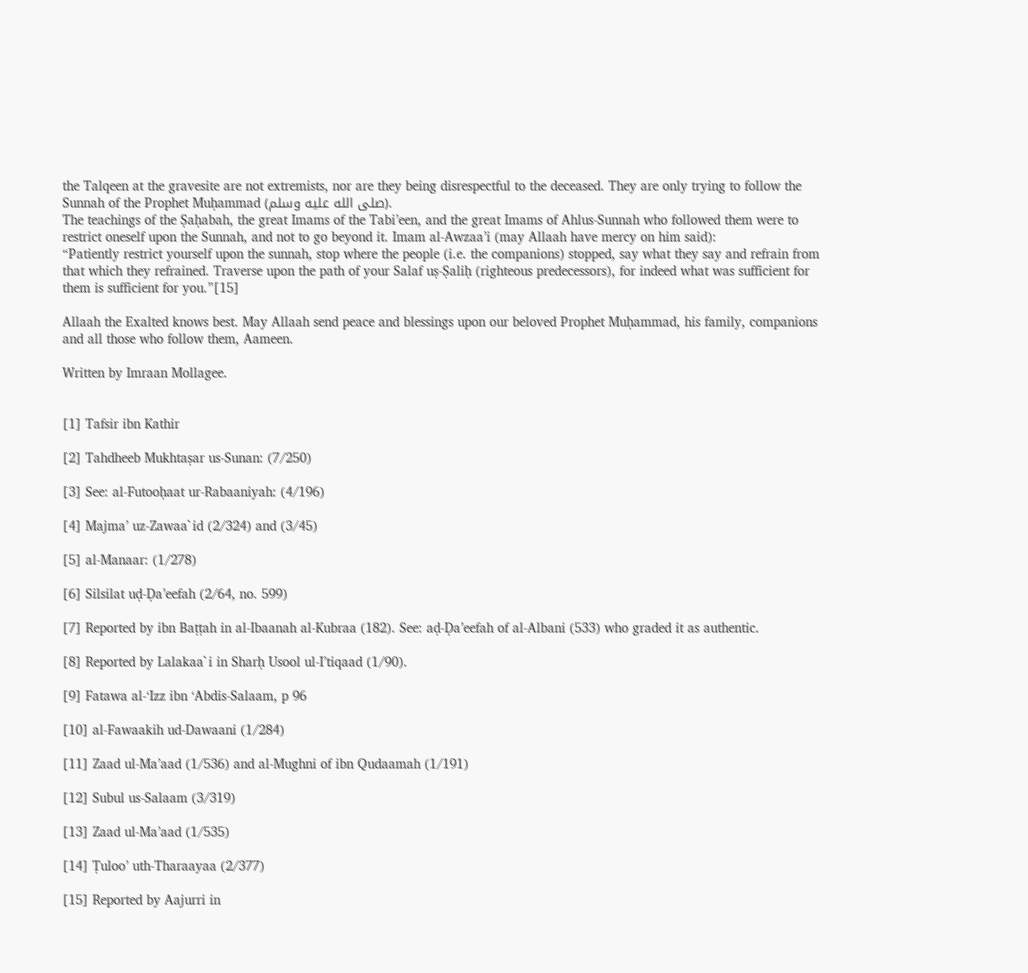the Talqeen at the gravesite are not extremists, nor are they being disrespectful to the deceased. They are only trying to follow the Sunnah of the Prophet Muḥammad (صلى الله عليه وسلم).
The teachings of the Ṣaḥabah, the great Imams of the Tabi’een, and the great Imams of Ahlus-Sunnah who followed them were to restrict oneself upon the Sunnah, and not to go beyond it. Imam al-Awzaa’i (may Allaah have mercy on him said):
“Patiently restrict yourself upon the sunnah, stop where the people (i.e. the companions) stopped, say what they say and refrain from that which they refrained. Traverse upon the path of your Salaf uṣ-Ṣaliḥ (righteous predecessors), for indeed what was sufficient for them is sufficient for you.”[15]

Allaah the Exalted knows best. May Allaah send peace and blessings upon our beloved Prophet Muḥammad, his family, companions and all those who follow them, Aameen.

Written by Imraan Mollagee.


[1] Tafsir ibn Kathir

[2] Tahdheeb Mukhtaṣar us-Sunan: (7/250)

[3] See: al-Futooḥaat ur-Rabaaniyah: (4/196)

[4] Majma’ uz-Zawaa`id (2/324) and (3/45)

[5] al-Manaar: (1/278)

[6] Silsilat uḍ-Ḍa’eefah (2/64, no. 599)

[7] Reported by ibn Baṭṭah in al-Ibaanah al-Kubraa (182). See: aḍ-Ḍa’eefah of al-Albani (533) who graded it as authentic.

[8] Reported by Lalakaa`i in Sharḥ Usool ul-I’tiqaad (1/90).

[9] Fatawa al-‘Izz ibn ‘Abdis-Salaam, p 96

[10] al-Fawaakih ud-Dawaani (1/284)

[11] Zaad ul-Ma’aad (1/536) and al-Mughni of ibn Qudaamah (1/191)

[12] Subul us-Salaam (3/319)

[13] Zaad ul-Ma’aad (1/535)

[14] Ṭuloo’ uth-Tharaayaa (2/377)

[15] Reported by Aajurri in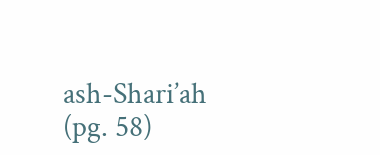ash-Shari’ah (pg. 58)